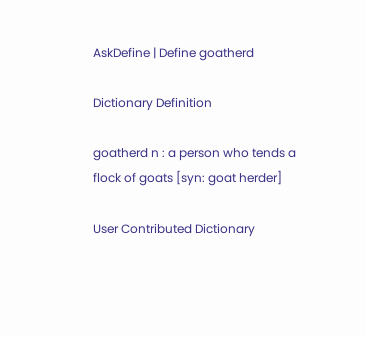AskDefine | Define goatherd

Dictionary Definition

goatherd n : a person who tends a flock of goats [syn: goat herder]

User Contributed Dictionary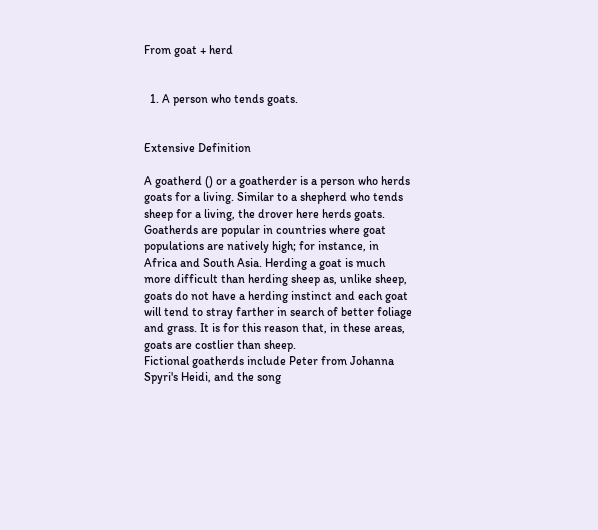From goat + herd


  1. A person who tends goats.


Extensive Definition

A goatherd () or a goatherder is a person who herds goats for a living. Similar to a shepherd who tends sheep for a living, the drover here herds goats. Goatherds are popular in countries where goat populations are natively high; for instance, in Africa and South Asia. Herding a goat is much more difficult than herding sheep as, unlike sheep, goats do not have a herding instinct and each goat will tend to stray farther in search of better foliage and grass. It is for this reason that, in these areas, goats are costlier than sheep.
Fictional goatherds include Peter from Johanna Spyri's Heidi, and the song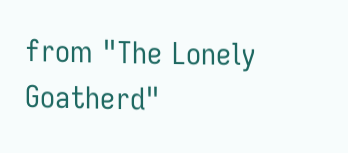from "The Lonely Goatherd"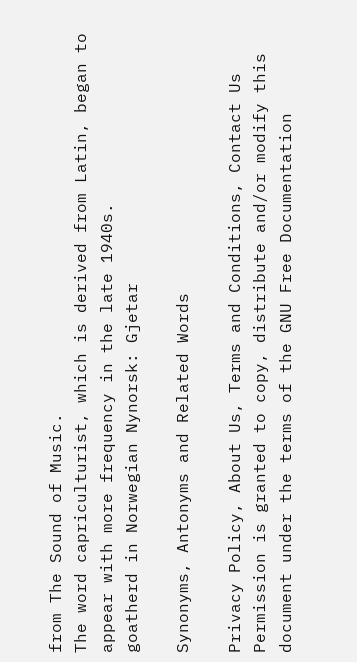from The Sound of Music.
The word capriculturist, which is derived from Latin, began to appear with more frequency in the late 1940s.
goatherd in Norwegian Nynorsk: Gjetar

Synonyms, Antonyms and Related Words

Privacy Policy, About Us, Terms and Conditions, Contact Us
Permission is granted to copy, distribute and/or modify this document under the terms of the GNU Free Documentation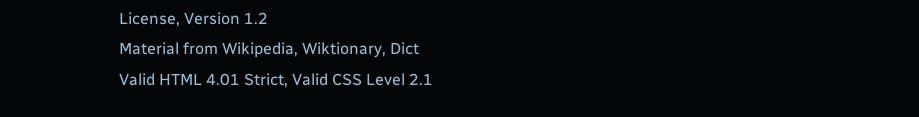License, Version 1.2
Material from Wikipedia, Wiktionary, Dict
Valid HTML 4.01 Strict, Valid CSS Level 2.1